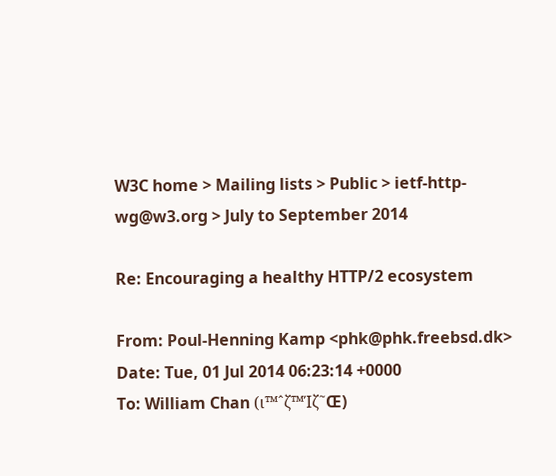W3C home > Mailing lists > Public > ietf-http-wg@w3.org > July to September 2014

Re: Encouraging a healthy HTTP/2 ecosystem

From: Poul-Henning Kamp <phk@phk.freebsd.dk>
Date: Tue, 01 Jul 2014 06:23:14 +0000
To: William Chan (ι™ˆζ™Ίζ˜Œ)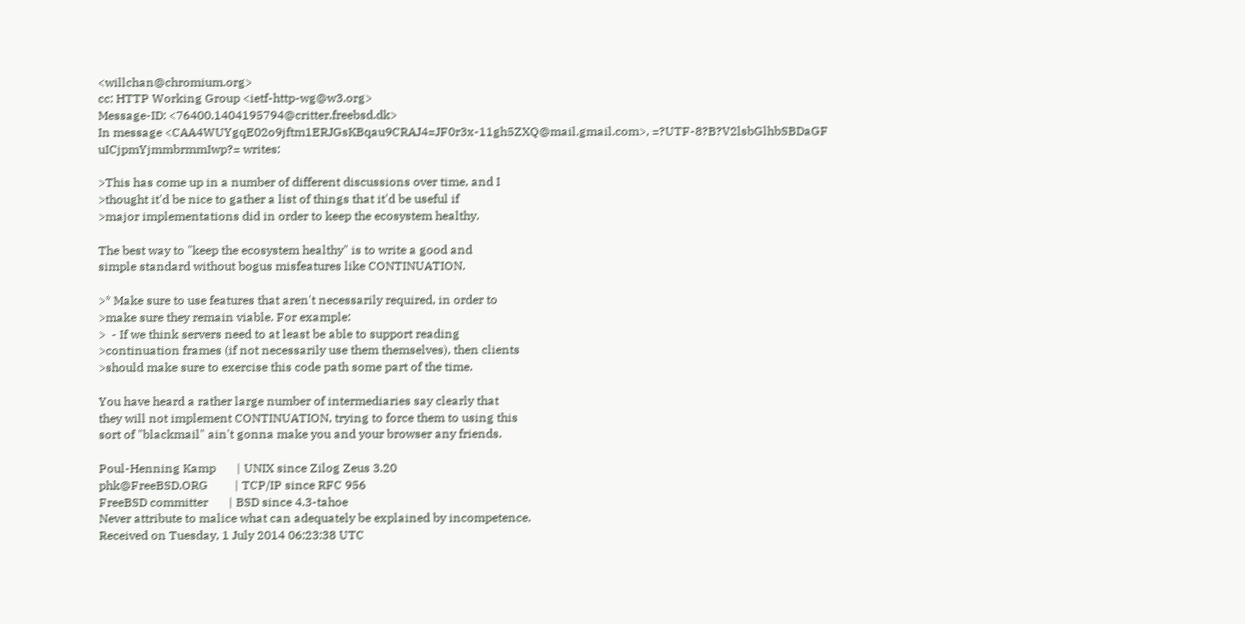<willchan@chromium.org>
cc: HTTP Working Group <ietf-http-wg@w3.org>
Message-ID: <76400.1404195794@critter.freebsd.dk>
In message <CAA4WUYgqE02o9jftm1ERJGsKBqau9CRAJ4=JF0r3x-11gh5ZXQ@mail.gmail.com>, =?UTF-8?B?V2lsbGlhbSBDaGF
uICjpmYjmmbrmmIwp?= writes:

>This has come up in a number of different discussions over time, and I
>thought it'd be nice to gather a list of things that it'd be useful if
>major implementations did in order to keep the ecosystem healthy.

The best way to "keep the ecosystem healthy" is to write a good and
simple standard without bogus misfeatures like CONTINUATION.

>* Make sure to use features that aren't necessarily required, in order to
>make sure they remain viable. For example:
>  - If we think servers need to at least be able to support reading
>continuation frames (if not necessarily use them themselves), then clients
>should make sure to exercise this code path some part of the time.

You have heard a rather large number of intermediaries say clearly that
they will not implement CONTINUATION, trying to force them to using this
sort of "blackmail" ain't gonna make you and your browser any friends.

Poul-Henning Kamp       | UNIX since Zilog Zeus 3.20
phk@FreeBSD.ORG         | TCP/IP since RFC 956
FreeBSD committer       | BSD since 4.3-tahoe
Never attribute to malice what can adequately be explained by incompetence.
Received on Tuesday, 1 July 2014 06:23:38 UTC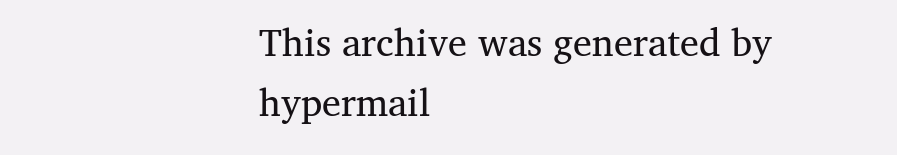This archive was generated by hypermail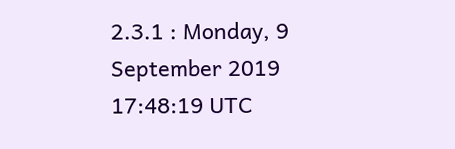2.3.1 : Monday, 9 September 2019 17:48:19 UTC